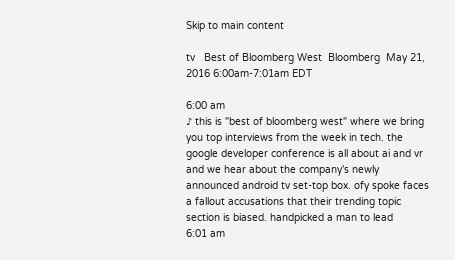Skip to main content

tv   Best of Bloomberg West  Bloomberg  May 21, 2016 6:00am-7:01am EDT

6:00 am
♪ this is "best of bloomberg west" where we bring you top interviews from the week in tech. the google developer conference is all about ai and vr and we hear about the company's newly announced android tv set-top box. ofy spoke faces a fallout accusations that their trending topic section is biased. handpicked a man to lead
6:01 am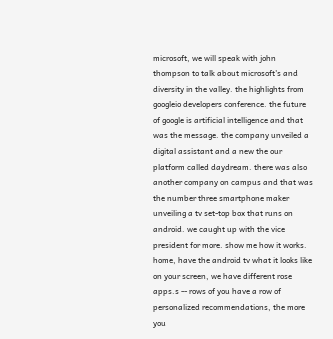microsoft, we will speak with john thompson to talk about microsoft's and diversity in the valley. the highlights from googleio developers conference. the future of google is artificial intelligence and that was the message. the company unveiled a digital assistant and a new the our platform called daydream. there was also another company on campus and that was the number three smartphone maker unveiling a tv set-top box that runs on android. we caught up with the vice president for more. show me how it works. home, have the android tv what it looks like on your screen, we have different rose apps.s -- rows of you have a row of personalized recommendations, the more you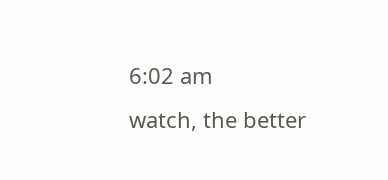6:02 am
watch, the better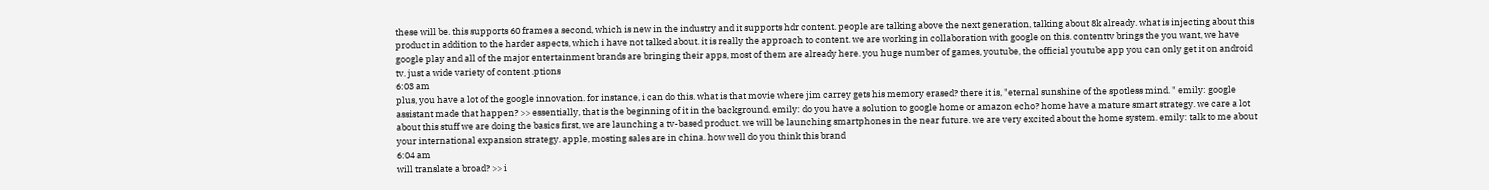these will be. this supports 60 frames a second, which is new in the industry and it supports hdr content. people are talking above the next generation, talking about 8k already. what is injecting about this product in addition to the harder aspects, which i have not talked about. it is really the approach to content. we are working in collaboration with google on this. contenttv brings the you want, we have google play and all of the major entertainment brands are bringing their apps, most of them are already here. you huge number of games, youtube, the official youtube app you can only get it on android tv. just a wide variety of content .ptions
6:03 am
plus, you have a lot of the google innovation. for instance, i can do this. what is that movie where jim carrey gets his memory erased? there it is, "eternal sunshine of the spotless mind. " emily: google assistant made that happen? >> essentially, that is the beginning of it in the background. emily: do you have a solution to google home or amazon echo? home have a mature smart strategy. we care a lot about this stuff we are doing the basics first, we are launching a tv-based product. we will be launching smartphones in the near future. we are very excited about the home system. emily: talk to me about your international expansion strategy. apple, mosting sales are in china. how well do you think this brand
6:04 am
will translate a broad? >> i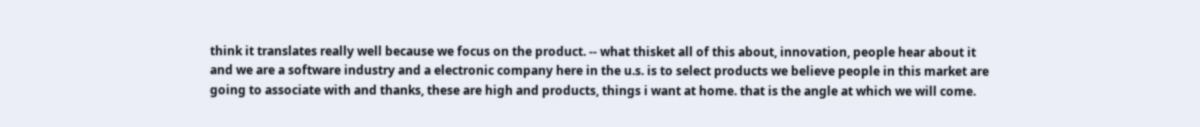think it translates really well because we focus on the product. -- what thisket all of this about, innovation, people hear about it and we are a software industry and a electronic company here in the u.s. is to select products we believe people in this market are going to associate with and thanks, these are high and products, things i want at home. that is the angle at which we will come.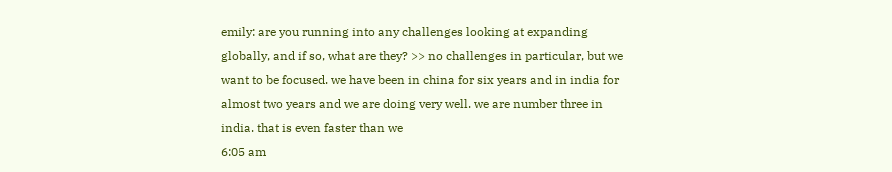emily: are you running into any challenges looking at expanding globally, and if so, what are they? >> no challenges in particular, but we want to be focused. we have been in china for six years and in india for almost two years and we are doing very well. we are number three in india. that is even faster than we
6:05 am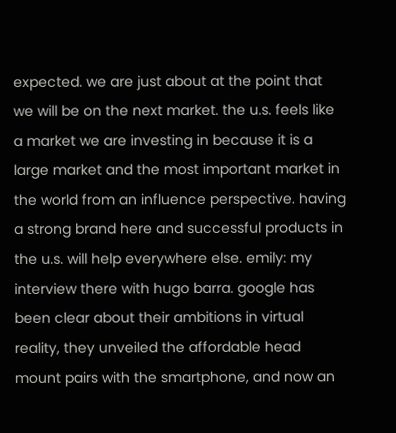expected. we are just about at the point that we will be on the next market. the u.s. feels like a market we are investing in because it is a large market and the most important market in the world from an influence perspective. having a strong brand here and successful products in the u.s. will help everywhere else. emily: my interview there with hugo barra. google has been clear about their ambitions in virtual reality, they unveiled the affordable head mount pairs with the smartphone, and now an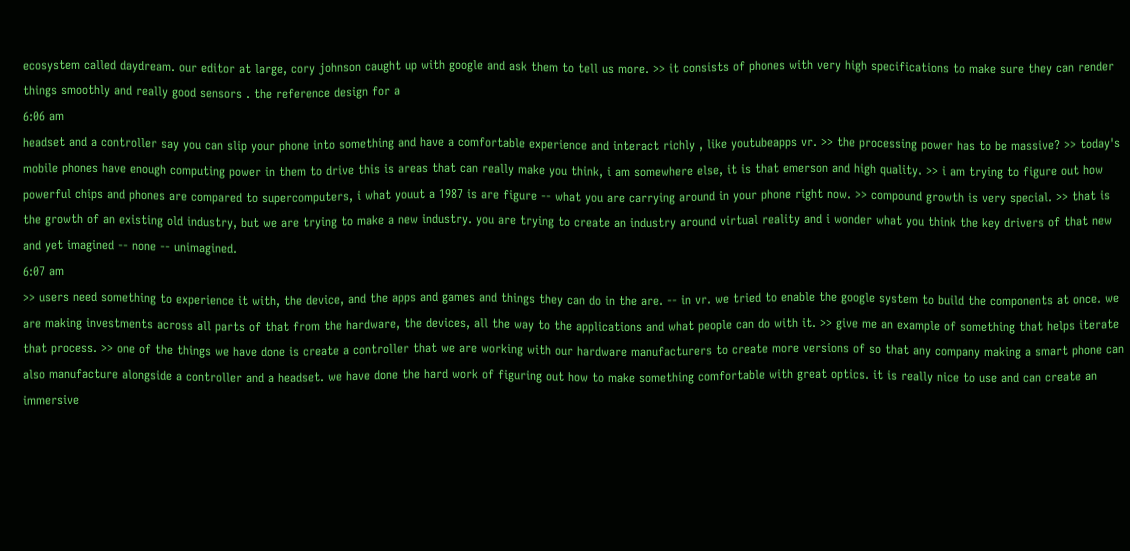ecosystem called daydream. our editor at large, cory johnson caught up with google and ask them to tell us more. >> it consists of phones with very high specifications to make sure they can render things smoothly and really good sensors . the reference design for a
6:06 am
headset and a controller say you can slip your phone into something and have a comfortable experience and interact richly , like youtubeapps vr. >> the processing power has to be massive? >> today's mobile phones have enough computing power in them to drive this is areas that can really make you think, i am somewhere else, it is that emerson and high quality. >> i am trying to figure out how powerful chips and phones are compared to supercomputers, i what youut a 1987 is are figure -- what you are carrying around in your phone right now. >> compound growth is very special. >> that is the growth of an existing old industry, but we are trying to make a new industry. you are trying to create an industry around virtual reality and i wonder what you think the key drivers of that new and yet imagined -- none -- unimagined.
6:07 am
>> users need something to experience it with, the device, and the apps and games and things they can do in the are. -- in vr. we tried to enable the google system to build the components at once. we are making investments across all parts of that from the hardware, the devices, all the way to the applications and what people can do with it. >> give me an example of something that helps iterate that process. >> one of the things we have done is create a controller that we are working with our hardware manufacturers to create more versions of so that any company making a smart phone can also manufacture alongside a controller and a headset. we have done the hard work of figuring out how to make something comfortable with great optics. it is really nice to use and can create an immersive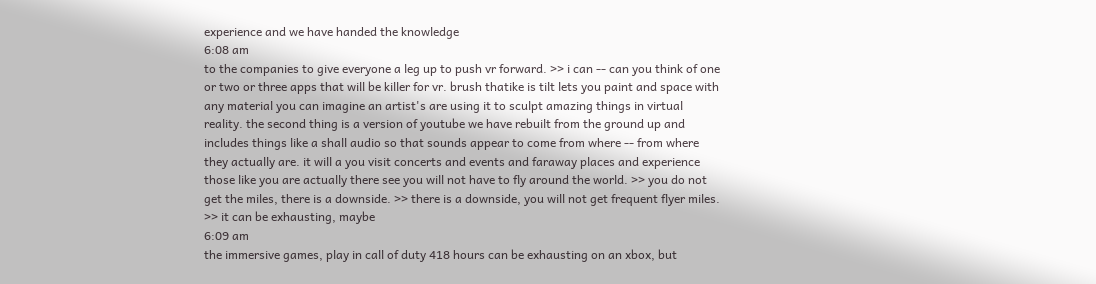experience and we have handed the knowledge
6:08 am
to the companies to give everyone a leg up to push vr forward. >> i can -- can you think of one or two or three apps that will be killer for vr. brush thatike is tilt lets you paint and space with any material you can imagine an artist's are using it to sculpt amazing things in virtual reality. the second thing is a version of youtube we have rebuilt from the ground up and includes things like a shall audio so that sounds appear to come from where -- from where they actually are. it will a you visit concerts and events and faraway places and experience those like you are actually there see you will not have to fly around the world. >> you do not get the miles, there is a downside. >> there is a downside, you will not get frequent flyer miles. >> it can be exhausting, maybe
6:09 am
the immersive games, play in call of duty 418 hours can be exhausting on an xbox, but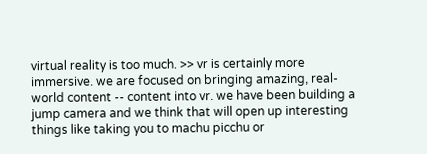virtual reality is too much. >> vr is certainly more immersive. we are focused on bringing amazing, real-world content -- content into vr. we have been building a jump camera and we think that will open up interesting things like taking you to machu picchu or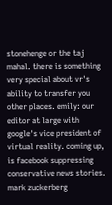stonehenge or the taj mahal. there is something very special about vr's ability to transfer you other places. emily: our editor at large with google's vice president of virtual reality. coming up, is facebook suppressing conservative news stories. mark zuckerberg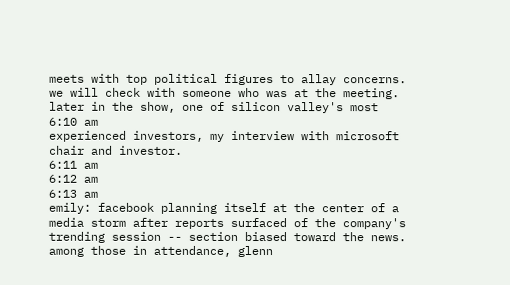meets with top political figures to allay concerns. we will check with someone who was at the meeting. later in the show, one of silicon valley's most
6:10 am
experienced investors, my interview with microsoft chair and investor.
6:11 am
6:12 am
6:13 am
emily: facebook planning itself at the center of a media storm after reports surfaced of the company's trending session -- section biased toward the news. among those in attendance, glenn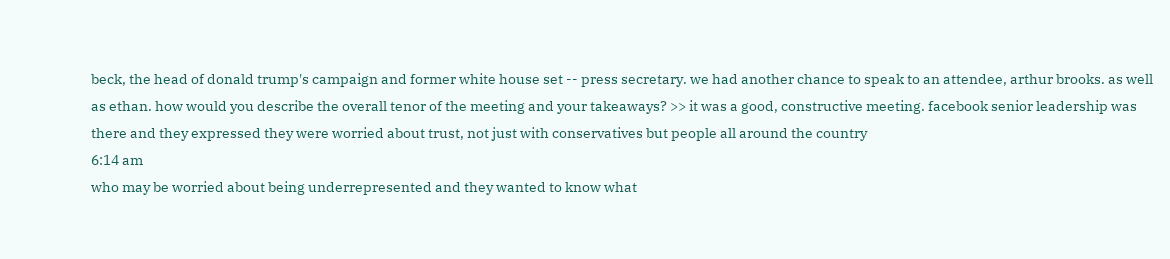beck, the head of donald trump's campaign and former white house set -- press secretary. we had another chance to speak to an attendee, arthur brooks. as well as ethan. how would you describe the overall tenor of the meeting and your takeaways? >> it was a good, constructive meeting. facebook senior leadership was there and they expressed they were worried about trust, not just with conservatives but people all around the country
6:14 am
who may be worried about being underrepresented and they wanted to know what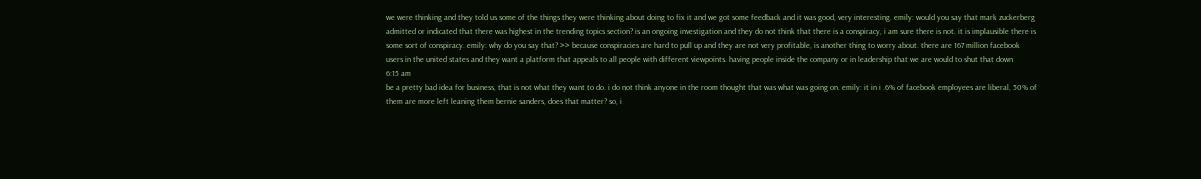we were thinking and they told us some of the things they were thinking about doing to fix it and we got some feedback and it was good, very interesting. emily: would you say that mark zuckerberg admitted or indicated that there was highest in the trending topics section? is an ongoing investigation and they do not think that there is a conspiracy, i am sure there is not. it is implausible there is some sort of conspiracy. emily: why do you say that? >> because conspiracies are hard to pull up and they are not very profitable, is another thing to worry about. there are 167 million facebook users in the united states and they want a platform that appeals to all people with different viewpoints. having people inside the company or in leadership that we are would to shut that down
6:15 am
be a pretty bad idea for business, that is not what they want to do. i do not think anyone in the room thought that was what was going on. emily: it in i .6% of facebook employees are liberal, 50% of them are more left leaning them bernie sanders, does that matter? so, i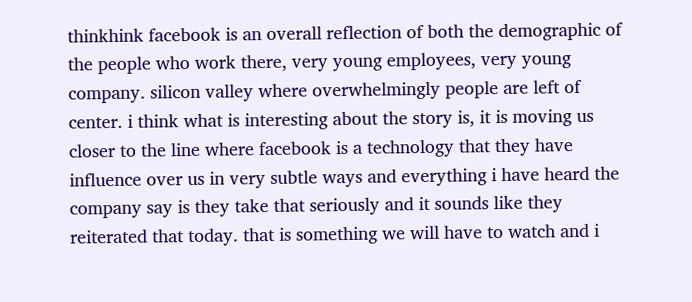thinkhink facebook is an overall reflection of both the demographic of the people who work there, very young employees, very young company. silicon valley where overwhelmingly people are left of center. i think what is interesting about the story is, it is moving us closer to the line where facebook is a technology that they have influence over us in very subtle ways and everything i have heard the company say is they take that seriously and it sounds like they reiterated that today. that is something we will have to watch and i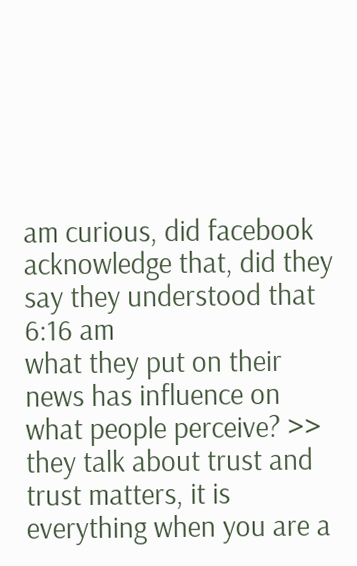am curious, did facebook acknowledge that, did they say they understood that
6:16 am
what they put on their news has influence on what people perceive? >> they talk about trust and trust matters, it is everything when you are a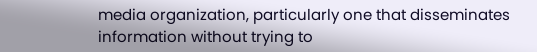media organization, particularly one that disseminates information without trying to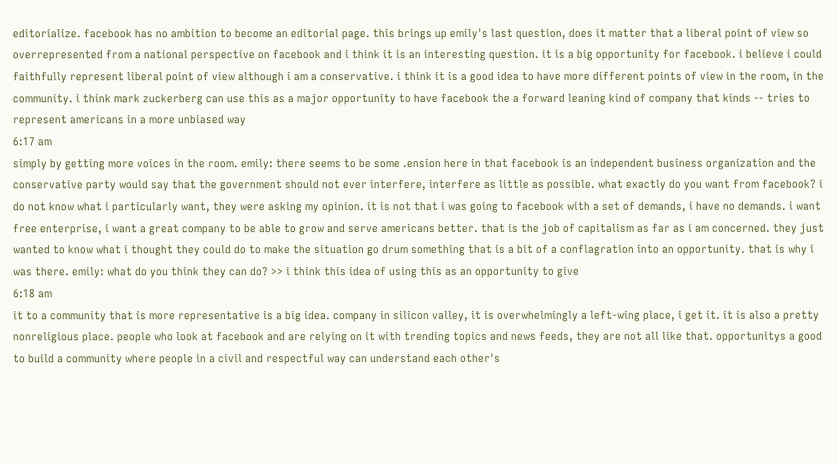editorialize. facebook has no ambition to become an editorial page. this brings up emily's last question, does it matter that a liberal point of view so overrepresented from a national perspective on facebook and i think it is an interesting question. it is a big opportunity for facebook. i believe i could faithfully represent liberal point of view although i am a conservative. i think it is a good idea to have more different points of view in the room, in the community. i think mark zuckerberg can use this as a major opportunity to have facebook the a forward leaning kind of company that kinds -- tries to represent americans in a more unbiased way
6:17 am
simply by getting more voices in the room. emily: there seems to be some .ension here in that facebook is an independent business organization and the conservative party would say that the government should not ever interfere, interfere as little as possible. what exactly do you want from facebook? i do not know what i particularly want, they were asking my opinion. it is not that i was going to facebook with a set of demands, i have no demands. i want free enterprise, i want a great company to be able to grow and serve americans better. that is the job of capitalism as far as i am concerned. they just wanted to know what i thought they could do to make the situation go drum something that is a bit of a conflagration into an opportunity. that is why i was there. emily: what do you think they can do? >> i think this idea of using this as an opportunity to give
6:18 am
it to a community that is more representative is a big idea. company in silicon valley, it is overwhelmingly a left-wing place, i get it. it is also a pretty nonreligious place. people who look at facebook and are relying on it with trending topics and news feeds, they are not all like that. opportunitys a good to build a community where people in a civil and respectful way can understand each other's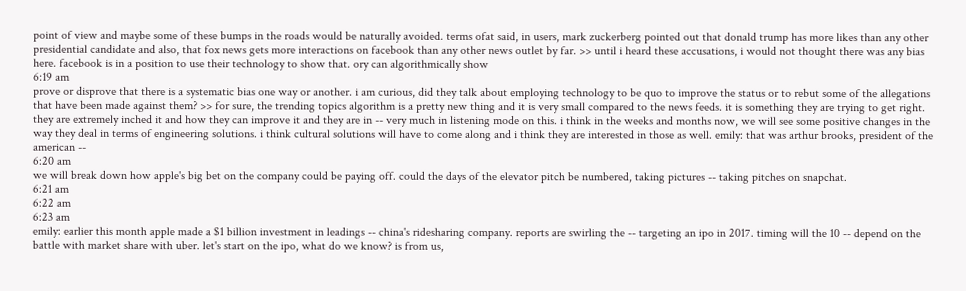point of view and maybe some of these bumps in the roads would be naturally avoided. terms ofat said, in users, mark zuckerberg pointed out that donald trump has more likes than any other presidential candidate and also, that fox news gets more interactions on facebook than any other news outlet by far. >> until i heard these accusations, i would not thought there was any bias here. facebook is in a position to use their technology to show that. ory can algorithmically show
6:19 am
prove or disprove that there is a systematic bias one way or another. i am curious, did they talk about employing technology to be quo to improve the status or to rebut some of the allegations that have been made against them? >> for sure, the trending topics algorithm is a pretty new thing and it is very small compared to the news feeds. it is something they are trying to get right. they are extremely inched it and how they can improve it and they are in -- very much in listening mode on this. i think in the weeks and months now, we will see some positive changes in the way they deal in terms of engineering solutions. i think cultural solutions will have to come along and i think they are interested in those as well. emily: that was arthur brooks, president of the american --
6:20 am
we will break down how apple's big bet on the company could be paying off. could the days of the elevator pitch be numbered, taking pictures -- taking pitches on snapchat.
6:21 am
6:22 am
6:23 am
emily: earlier this month apple made a $1 billion investment in leadings -- china's ridesharing company. reports are swirling the -- targeting an ipo in 2017. timing will the 10 -- depend on the battle with market share with uber. let's start on the ipo, what do we know? is from us,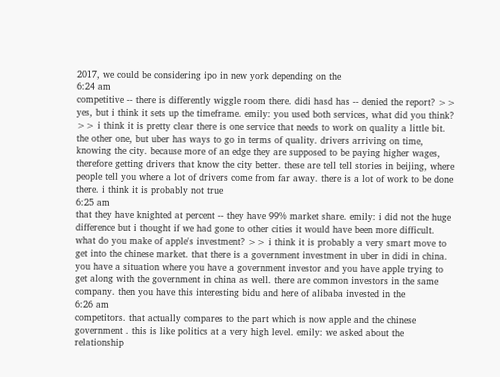2017, we could be considering ipo in new york depending on the
6:24 am
competitive -- there is differently wiggle room there. didi hasd has -- denied the report? >> yes, but i think it sets up the timeframe. emily: you used both services, what did you think? >> i think it is pretty clear there is one service that needs to work on quality a little bit. the other one, but uber has ways to go in terms of quality. drivers arriving on time, knowing the city. because more of an edge they are supposed to be paying higher wages, therefore getting drivers that know the city better. these are tell tell stories in beijing, where people tell you where a lot of drivers come from far away. there is a lot of work to be done there. i think it is probably not true
6:25 am
that they have knighted at percent -- they have 99% market share. emily: i did not the huge difference but i thought if we had gone to other cities it would have been more difficult. what do you make of apple's investment? >> i think it is probably a very smart move to get into the chinese market. that there is a government investment in uber in didi in china. you have a situation where you have a government investor and you have apple trying to get along with the government in china as well. there are common investors in the same company. then you have this interesting bidu and here of alibaba invested in the
6:26 am
competitors. that actually compares to the part which is now apple and the chinese government . this is like politics at a very high level. emily: we asked about the relationship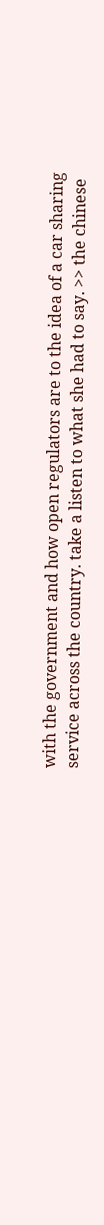with the government and how open regulators are to the idea of a car sharing service across the country. take a listen to what she had to say. >> the chinese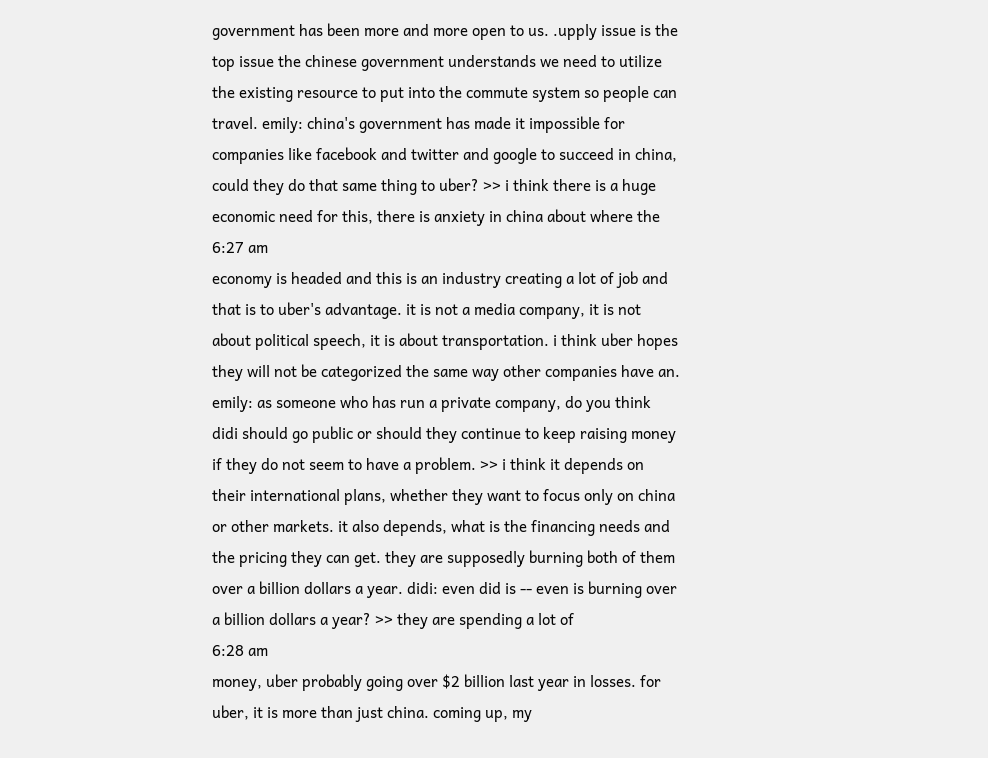government has been more and more open to us. .upply issue is the top issue the chinese government understands we need to utilize the existing resource to put into the commute system so people can travel. emily: china's government has made it impossible for companies like facebook and twitter and google to succeed in china, could they do that same thing to uber? >> i think there is a huge economic need for this, there is anxiety in china about where the
6:27 am
economy is headed and this is an industry creating a lot of job and that is to uber's advantage. it is not a media company, it is not about political speech, it is about transportation. i think uber hopes they will not be categorized the same way other companies have an. emily: as someone who has run a private company, do you think didi should go public or should they continue to keep raising money if they do not seem to have a problem. >> i think it depends on their international plans, whether they want to focus only on china or other markets. it also depends, what is the financing needs and the pricing they can get. they are supposedly burning both of them over a billion dollars a year. didi: even did is -- even is burning over a billion dollars a year? >> they are spending a lot of
6:28 am
money, uber probably going over $2 billion last year in losses. for uber, it is more than just china. coming up, my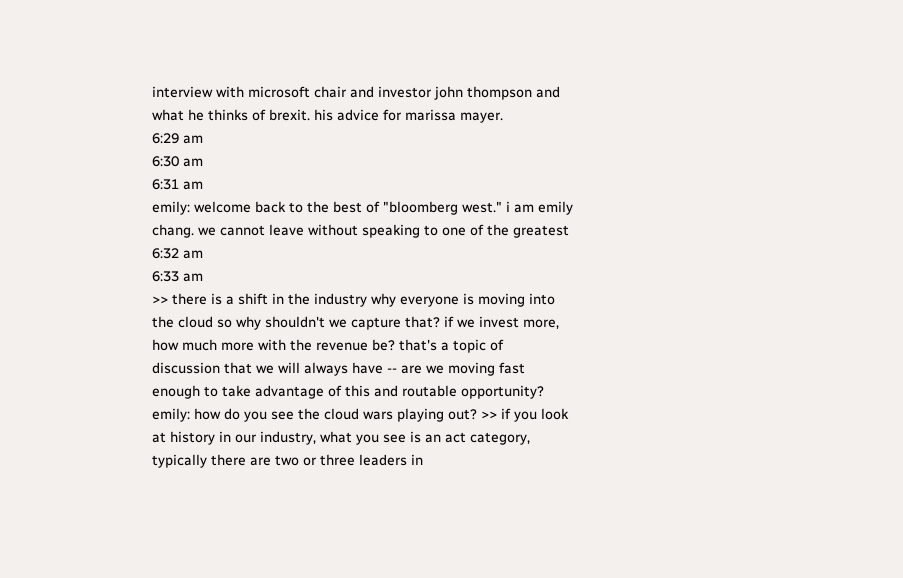interview with microsoft chair and investor john thompson and what he thinks of brexit. his advice for marissa mayer.
6:29 am
6:30 am
6:31 am
emily: welcome back to the best of "bloomberg west." i am emily chang. we cannot leave without speaking to one of the greatest
6:32 am
6:33 am
>> there is a shift in the industry why everyone is moving into the cloud so why shouldn't we capture that? if we invest more, how much more with the revenue be? that's a topic of discussion that we will always have -- are we moving fast enough to take advantage of this and routable opportunity? emily: how do you see the cloud wars playing out? >> if you look at history in our industry, what you see is an act category, typically there are two or three leaders in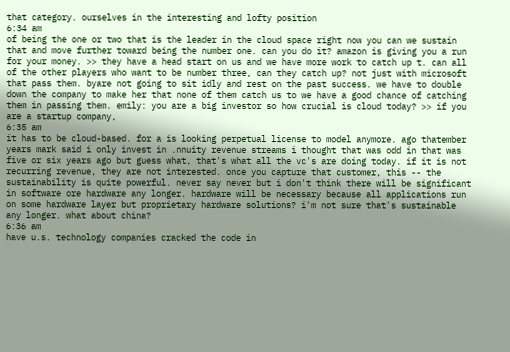that category. ourselves in the interesting and lofty position
6:34 am
of being the one or two that is the leader in the cloud space right now you can we sustain that and move further toward being the number one. can you do it? amazon is giving you a run for your money. >> they have a head start on us and we have more work to catch up t. can all of the other players who want to be number three, can they catch up? not just with microsoft that pass them. byare not going to sit idly and rest on the past success. we have to double down the company to make her that none of them catch us to we have a good chance of catching them in passing them. emily: you are a big investor so how crucial is cloud today? >> if you are a startup company,
6:35 am
it has to be cloud-based. for a is looking perpetual license to model anymore. ago thatember years mark said i only invest in .nnuity revenue streams i thought that was odd in that was five or six years ago but guess what, that's what all the vc's are doing today. if it is not recurring revenue, they are not interested. once you capture that customer, this -- the sustainability is quite powerful. never say never but i don't think there will be significant in software ore hardware any longer. hardware will be necessary because all applications run on some hardware layer but proprietary hardware solutions? i'm not sure that's sustainable any longer. what about china?
6:36 am
have u.s. technology companies cracked the code in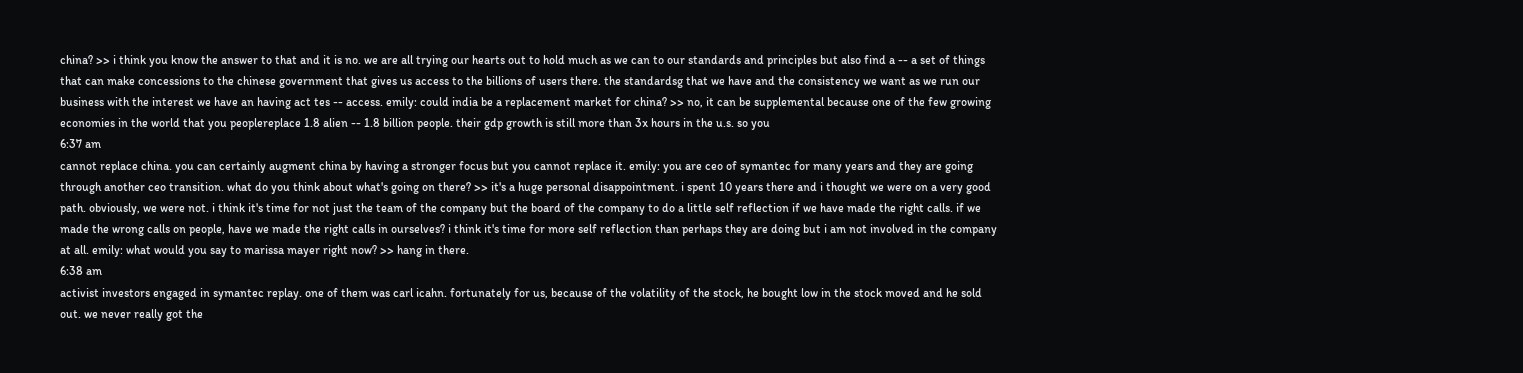china? >> i think you know the answer to that and it is no. we are all trying our hearts out to hold much as we can to our standards and principles but also find a -- a set of things that can make concessions to the chinese government that gives us access to the billions of users there. the standardsg that we have and the consistency we want as we run our business with the interest we have an having act tes -- access. emily: could india be a replacement market for china? >> no, it can be supplemental because one of the few growing economies in the world that you peoplereplace 1.8 alien -- 1.8 billion people. their gdp growth is still more than 3x hours in the u.s. so you
6:37 am
cannot replace china. you can certainly augment china by having a stronger focus but you cannot replace it. emily: you are ceo of symantec for many years and they are going through another ceo transition. what do you think about what's going on there? >> it's a huge personal disappointment. i spent 10 years there and i thought we were on a very good path. obviously, we were not. i think it's time for not just the team of the company but the board of the company to do a little self reflection if we have made the right calls. if we made the wrong calls on people, have we made the right calls in ourselves? i think it's time for more self reflection than perhaps they are doing but i am not involved in the company at all. emily: what would you say to marissa mayer right now? >> hang in there.
6:38 am
activist investors engaged in symantec replay. one of them was carl icahn. fortunately for us, because of the volatility of the stock, he bought low in the stock moved and he sold out. we never really got the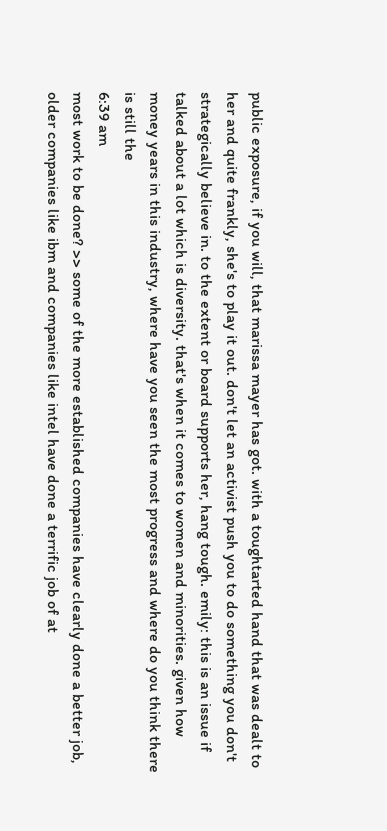public exposure, if you will, that marissa mayer has got. with a toughtarted hand that was dealt to her and quite frankly, she's to play it out. don't let an activist push you to do something you don't strategically believe in. to the extent or board supports her, hang tough. emily: this is an issue if talked about a lot which is diversity. that's when it comes to women and minorities. given how money years in this industry, where have you seen the most progress and where do you think there is still the
6:39 am
most work to be done? >> some of the more established companies have clearly done a better job, older companies like ibm and companies like intel have done a terrific job of at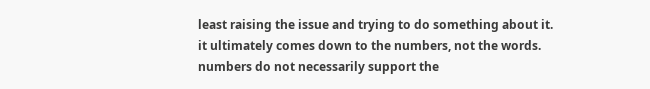least raising the issue and trying to do something about it. it ultimately comes down to the numbers, not the words. numbers do not necessarily support the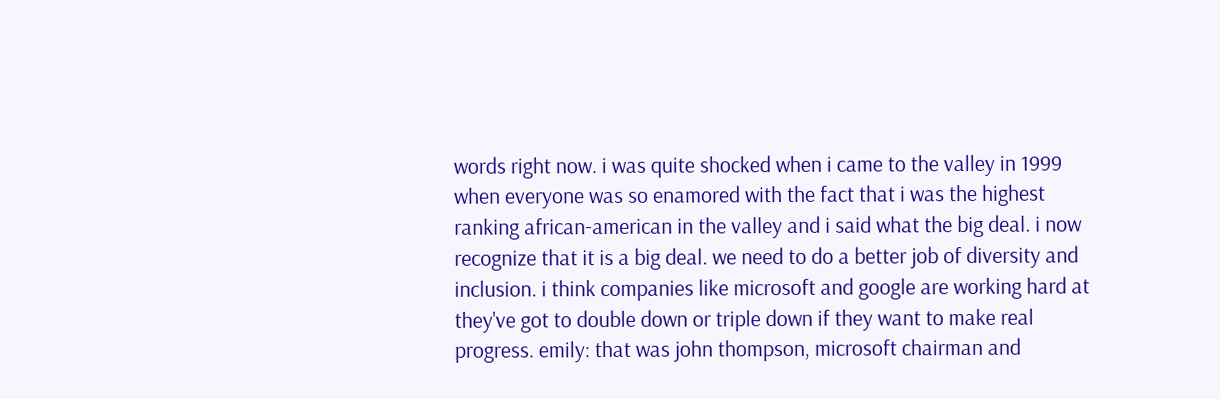words right now. i was quite shocked when i came to the valley in 1999 when everyone was so enamored with the fact that i was the highest ranking african-american in the valley and i said what the big deal. i now recognize that it is a big deal. we need to do a better job of diversity and inclusion. i think companies like microsoft and google are working hard at they've got to double down or triple down if they want to make real progress. emily: that was john thompson, microsoft chairman and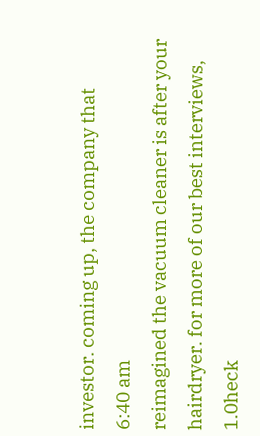investor. coming up, the company that
6:40 am
reimagined the vacuum cleaner is after your hairdryer. for more of our best interviews, 1.0heck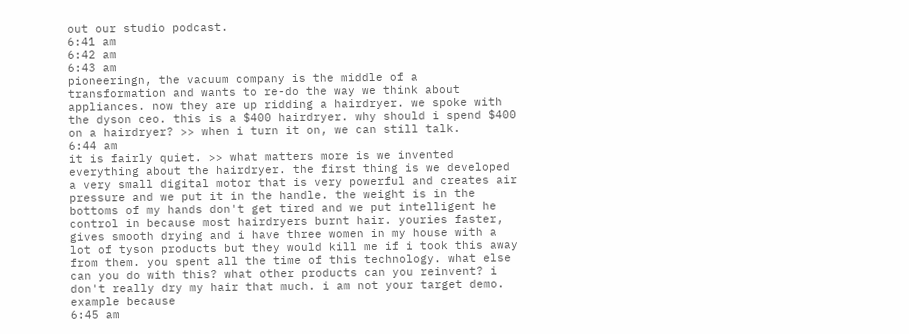out our studio podcast.
6:41 am
6:42 am
6:43 am
pioneeringn, the vacuum company is the middle of a transformation and wants to re-do the way we think about appliances. now they are up ridding a hairdryer. we spoke with the dyson ceo. this is a $400 hairdryer. why should i spend $400 on a hairdryer? >> when i turn it on, we can still talk.
6:44 am
it is fairly quiet. >> what matters more is we invented everything about the hairdryer. the first thing is we developed a very small digital motor that is very powerful and creates air pressure and we put it in the handle. the weight is in the bottoms of my hands don't get tired and we put intelligent he control in because most hairdryers burnt hair. youries faster, gives smooth drying and i have three women in my house with a lot of tyson products but they would kill me if i took this away from them. you spent all the time of this technology. what else can you do with this? what other products can you reinvent? i don't really dry my hair that much. i am not your target demo. example because
6:45 am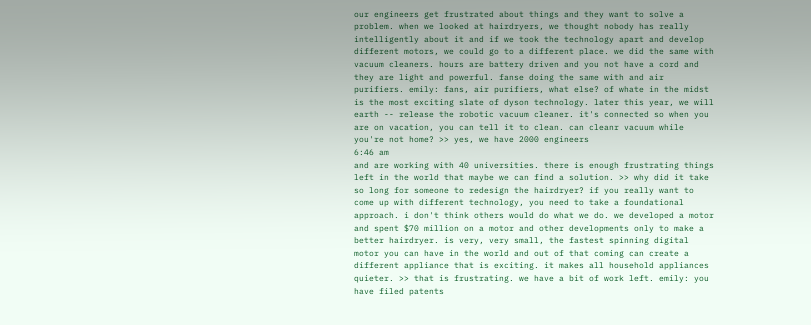our engineers get frustrated about things and they want to solve a problem. when we looked at hairdryers, we thought nobody has really intelligently about it and if we took the technology apart and develop different motors, we could go to a different place. we did the same with vacuum cleaners. hours are battery driven and you not have a cord and they are light and powerful. fanse doing the same with and air purifiers. emily: fans, air purifiers, what else? of whate in the midst is the most exciting slate of dyson technology. later this year, we will earth -- release the robotic vacuum cleaner. it's connected so when you are on vacation, you can tell it to clean. can cleanr vacuum while you're not home? >> yes, we have 2000 engineers
6:46 am
and are working with 40 universities. there is enough frustrating things left in the world that maybe we can find a solution. >> why did it take so long for someone to redesign the hairdryer? if you really want to come up with different technology, you need to take a foundational approach. i don't think others would do what we do. we developed a motor and spent $70 million on a motor and other developments only to make a better hairdryer. is very, very small, the fastest spinning digital motor you can have in the world and out of that coming can create a different appliance that is exciting. it makes all household appliances quieter. >> that is frustrating. we have a bit of work left. emily: you have filed patents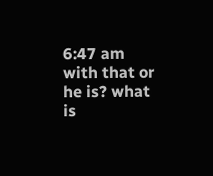6:47 am
with that or he is? what is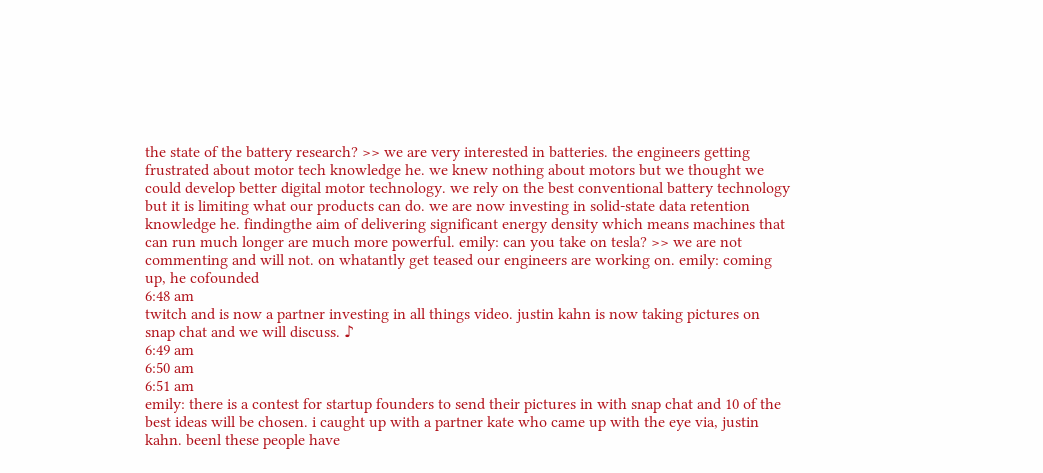the state of the battery research? >> we are very interested in batteries. the engineers getting frustrated about motor tech knowledge he. we knew nothing about motors but we thought we could develop better digital motor technology. we rely on the best conventional battery technology but it is limiting what our products can do. we are now investing in solid-state data retention knowledge he. findingthe aim of delivering significant energy density which means machines that can run much longer are much more powerful. emily: can you take on tesla? >> we are not commenting and will not. on whatantly get teased our engineers are working on. emily: coming up, he cofounded
6:48 am
twitch and is now a partner investing in all things video. justin kahn is now taking pictures on snap chat and we will discuss. ♪
6:49 am
6:50 am
6:51 am
emily: there is a contest for startup founders to send their pictures in with snap chat and 10 of the best ideas will be chosen. i caught up with a partner kate who came up with the eye via, justin kahn. beenl these people have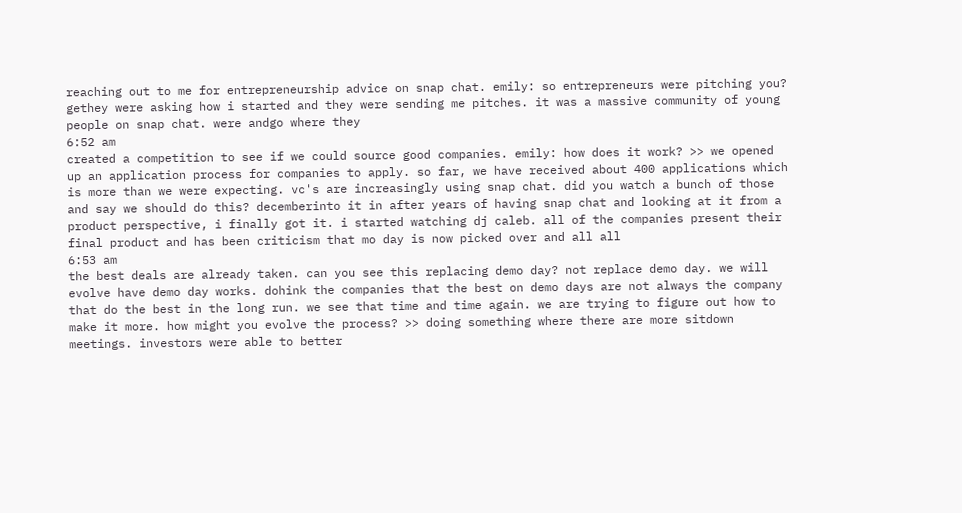reaching out to me for entrepreneurship advice on snap chat. emily: so entrepreneurs were pitching you? gethey were asking how i started and they were sending me pitches. it was a massive community of young people on snap chat. were andgo where they
6:52 am
created a competition to see if we could source good companies. emily: how does it work? >> we opened up an application process for companies to apply. so far, we have received about 400 applications which is more than we were expecting. vc's are increasingly using snap chat. did you watch a bunch of those and say we should do this? decemberinto it in after years of having snap chat and looking at it from a product perspective, i finally got it. i started watching dj caleb. all of the companies present their final product and has been criticism that mo day is now picked over and all all
6:53 am
the best deals are already taken. can you see this replacing demo day? not replace demo day. we will evolve have demo day works. dohink the companies that the best on demo days are not always the company that do the best in the long run. we see that time and time again. we are trying to figure out how to make it more. how might you evolve the process? >> doing something where there are more sitdown meetings. investors were able to better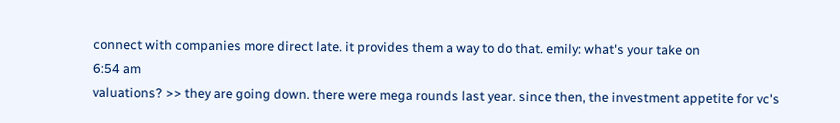connect with companies more direct late. it provides them a way to do that. emily: what's your take on
6:54 am
valuations? >> they are going down. there were mega rounds last year. since then, the investment appetite for vc's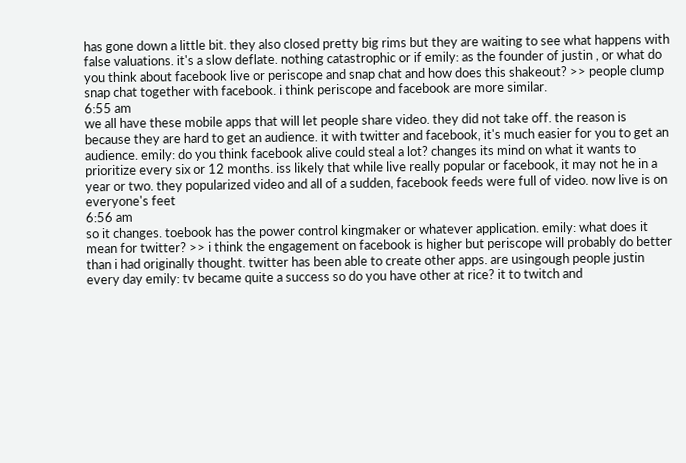has gone down a little bit. they also closed pretty big rims but they are waiting to see what happens with false valuations. it's a slow deflate. nothing catastrophic or if emily: as the founder of justin , or what do you think about facebook live or periscope and snap chat and how does this shakeout? >> people clump snap chat together with facebook. i think periscope and facebook are more similar.
6:55 am
we all have these mobile apps that will let people share video. they did not take off. the reason is because they are hard to get an audience. it with twitter and facebook, it's much easier for you to get an audience. emily: do you think facebook alive could steal a lot? changes its mind on what it wants to prioritize every six or 12 months. iss likely that while live really popular or facebook, it may not he in a year or two. they popularized video and all of a sudden, facebook feeds were full of video. now live is on everyone's feet
6:56 am
so it changes. toebook has the power control kingmaker or whatever application. emily: what does it mean for twitter? >> i think the engagement on facebook is higher but periscope will probably do better than i had originally thought. twitter has been able to create other apps. are usingough people justin every day emily: tv became quite a success so do you have other at rice? it to twitch and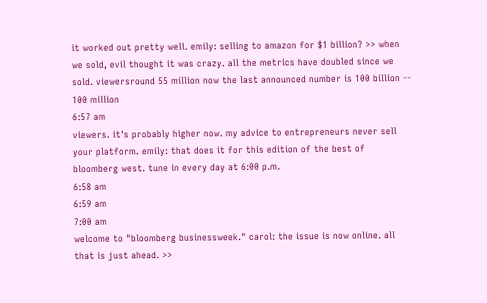it worked out pretty well. emily: selling to amazon for $1 billion? >> when we sold, evil thought it was crazy. all the metrics have doubled since we sold. viewersround 55 million now the last announced number is 100 billion -- 100 million
6:57 am
viewers. it's probably higher now. my advice to entrepreneurs never sell your platform. emily: that does it for this edition of the best of bloomberg west. tune in every day at 6:00 p.m.
6:58 am
6:59 am
7:00 am
welcome to "bloomberg businessweek." carol: the issue is now online. all that is just ahead. >>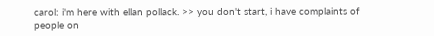carol: i'm here with ellan pollack. >> you don't start, i have complaints of people on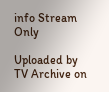info Stream Only

Uploaded by TV Archive on